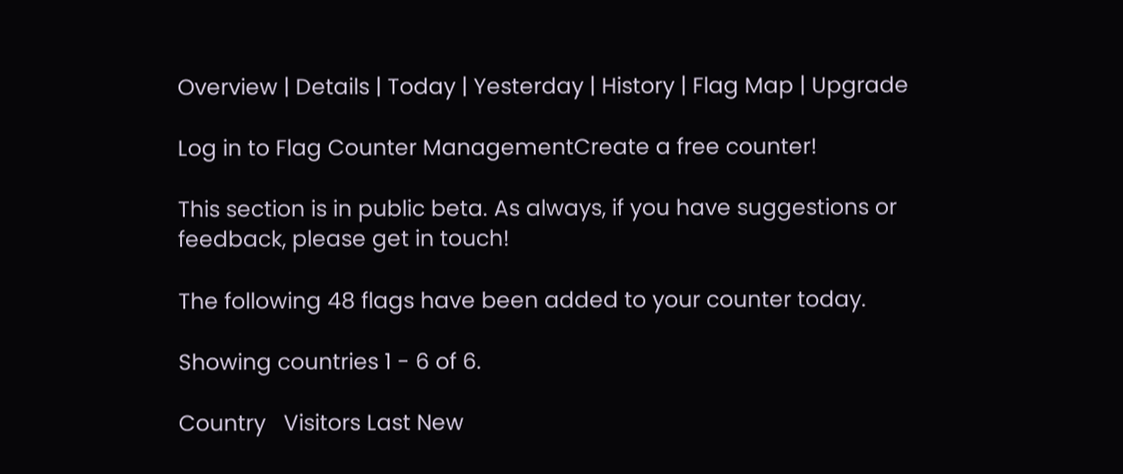Overview | Details | Today | Yesterday | History | Flag Map | Upgrade

Log in to Flag Counter ManagementCreate a free counter!

This section is in public beta. As always, if you have suggestions or feedback, please get in touch!

The following 48 flags have been added to your counter today.

Showing countries 1 - 6 of 6.

Country   Visitors Last New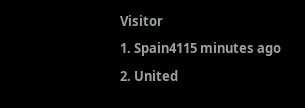Visitor
1. Spain4115 minutes ago
2. United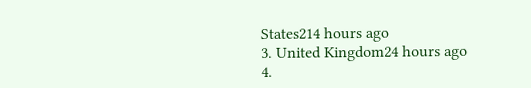States214 hours ago
3. United Kingdom24 hours ago
4.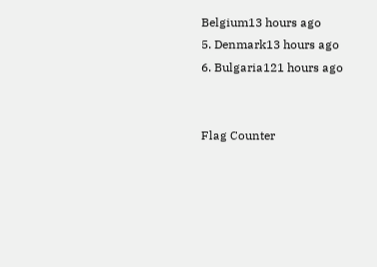Belgium13 hours ago
5. Denmark13 hours ago
6. Bulgaria121 hours ago


Flag Counter